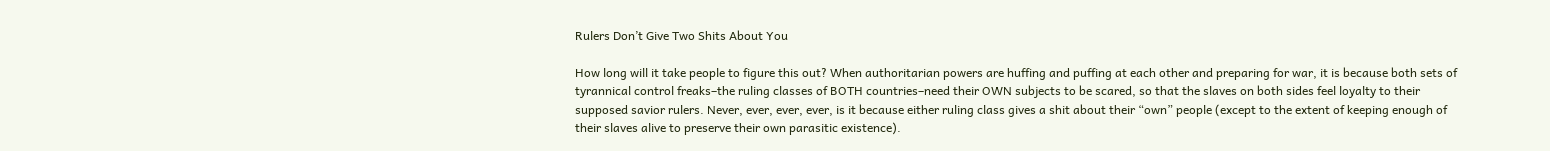Rulers Don’t Give Two Shits About You

How long will it take people to figure this out? When authoritarian powers are huffing and puffing at each other and preparing for war, it is because both sets of tyrannical control freaks–the ruling classes of BOTH countries–need their OWN subjects to be scared, so that the slaves on both sides feel loyalty to their supposed savior rulers. Never, ever, ever, ever, is it because either ruling class gives a shit about their “own” people (except to the extent of keeping enough of their slaves alive to preserve their own parasitic existence).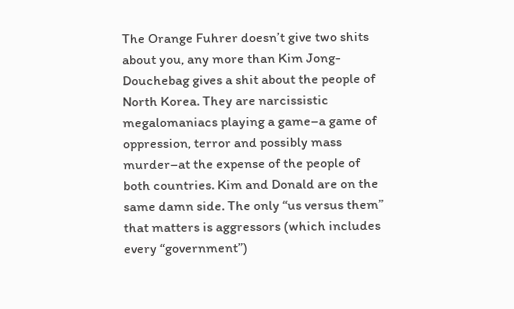The Orange Fuhrer doesn’t give two shits about you, any more than Kim Jong-Douchebag gives a shit about the people of North Korea. They are narcissistic megalomaniacs playing a game–a game of oppression, terror and possibly mass murder–at the expense of the people of both countries. Kim and Donald are on the same damn side. The only “us versus them” that matters is aggressors (which includes every “government”)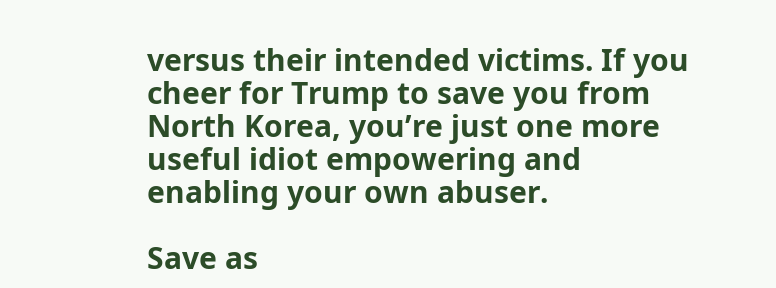versus their intended victims. If you cheer for Trump to save you from North Korea, you’re just one more useful idiot empowering and enabling your own abuser.

Save as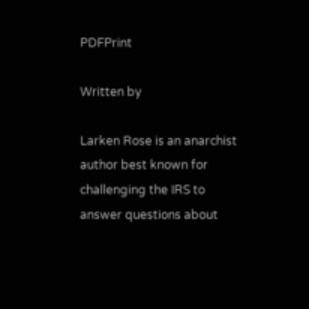PDFPrint

Written by

Larken Rose is an anarchist author best known for challenging the IRS to answer questions about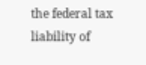the federal tax liability of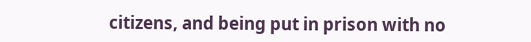citizens, and being put in prison with no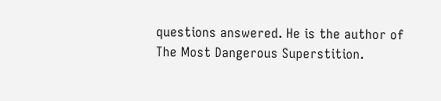questions answered. He is the author of The Most Dangerous Superstition.